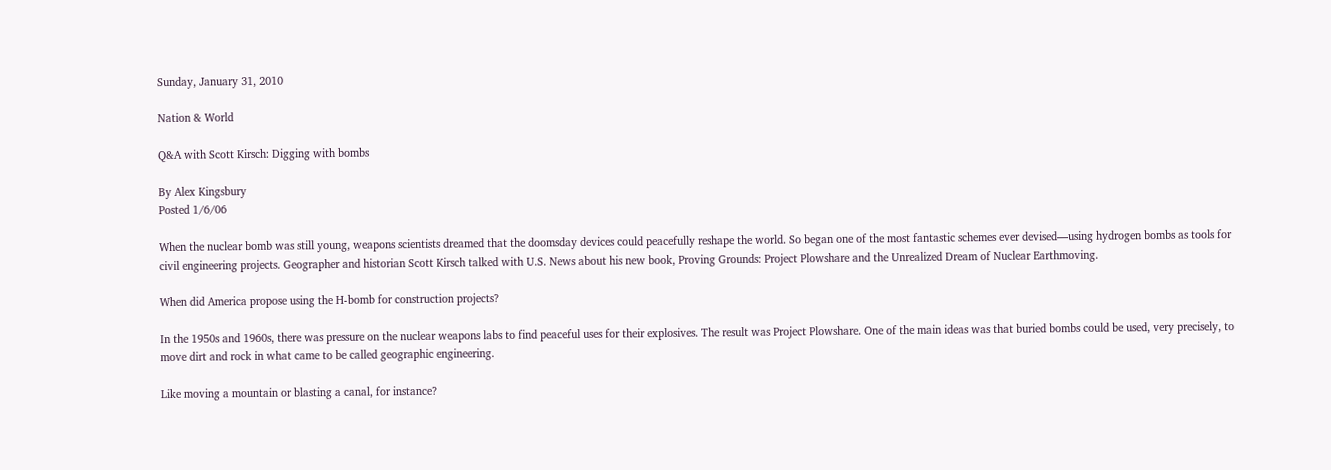Sunday, January 31, 2010

Nation & World

Q&A with Scott Kirsch: Digging with bombs

By Alex Kingsbury
Posted 1/6/06

When the nuclear bomb was still young, weapons scientists dreamed that the doomsday devices could peacefully reshape the world. So began one of the most fantastic schemes ever devised—using hydrogen bombs as tools for civil engineering projects. Geographer and historian Scott Kirsch talked with U.S. News about his new book, Proving Grounds: Project Plowshare and the Unrealized Dream of Nuclear Earthmoving.

When did America propose using the H-bomb for construction projects?

In the 1950s and 1960s, there was pressure on the nuclear weapons labs to find peaceful uses for their explosives. The result was Project Plowshare. One of the main ideas was that buried bombs could be used, very precisely, to move dirt and rock in what came to be called geographic engineering.

Like moving a mountain or blasting a canal, for instance?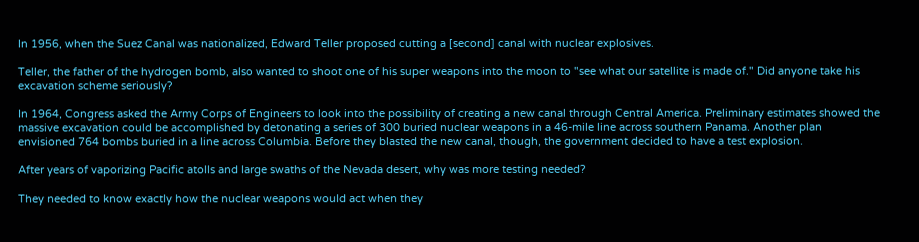In 1956, when the Suez Canal was nationalized, Edward Teller proposed cutting a [second] canal with nuclear explosives.

Teller, the father of the hydrogen bomb, also wanted to shoot one of his super weapons into the moon to "see what our satellite is made of." Did anyone take his excavation scheme seriously?

In 1964, Congress asked the Army Corps of Engineers to look into the possibility of creating a new canal through Central America. Preliminary estimates showed the massive excavation could be accomplished by detonating a series of 300 buried nuclear weapons in a 46-mile line across southern Panama. Another plan envisioned 764 bombs buried in a line across Columbia. Before they blasted the new canal, though, the government decided to have a test explosion.

After years of vaporizing Pacific atolls and large swaths of the Nevada desert, why was more testing needed?

They needed to know exactly how the nuclear weapons would act when they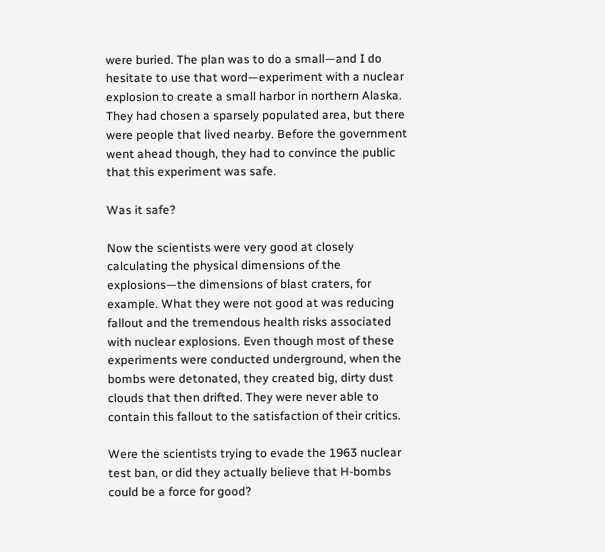were buried. The plan was to do a small—and I do hesitate to use that word—experiment with a nuclear explosion to create a small harbor in northern Alaska. They had chosen a sparsely populated area, but there were people that lived nearby. Before the government went ahead though, they had to convince the public that this experiment was safe.

Was it safe?

Now the scientists were very good at closely calculating the physical dimensions of the explosions—the dimensions of blast craters, for example. What they were not good at was reducing fallout and the tremendous health risks associated with nuclear explosions. Even though most of these experiments were conducted underground, when the bombs were detonated, they created big, dirty dust clouds that then drifted. They were never able to contain this fallout to the satisfaction of their critics.

Were the scientists trying to evade the 1963 nuclear test ban, or did they actually believe that H-bombs could be a force for good?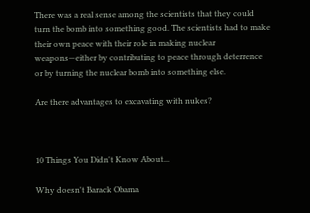There was a real sense among the scientists that they could turn the bomb into something good. The scientists had to make their own peace with their role in making nuclear weapons—either by contributing to peace through deterrence or by turning the nuclear bomb into something else.

Are there advantages to excavating with nukes?



10 Things You Didn't Know About...

Why doesn't Barack Obama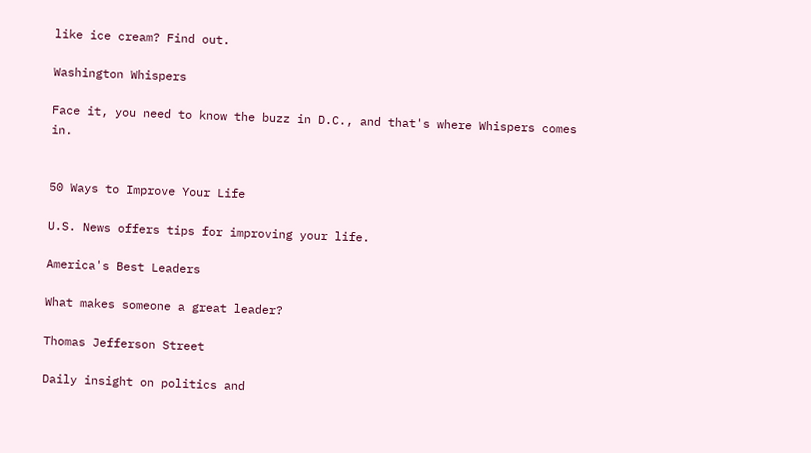like ice cream? Find out.

Washington Whispers

Face it, you need to know the buzz in D.C., and that's where Whispers comes in.


50 Ways to Improve Your Life

U.S. News offers tips for improving your life.

America's Best Leaders

What makes someone a great leader?

Thomas Jefferson Street

Daily insight on politics and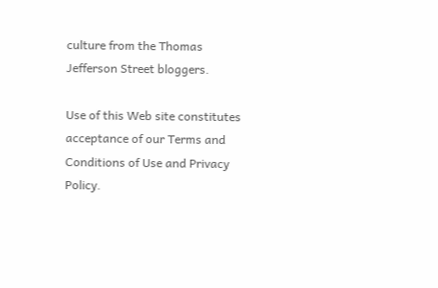culture from the Thomas Jefferson Street bloggers.

Use of this Web site constitutes acceptance of our Terms and Conditions of Use and Privacy Policy.